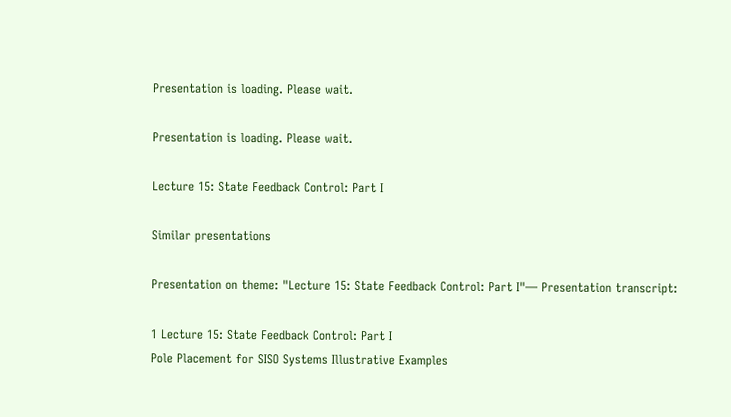Presentation is loading. Please wait.

Presentation is loading. Please wait.

Lecture 15: State Feedback Control: Part I

Similar presentations

Presentation on theme: "Lecture 15: State Feedback Control: Part I"— Presentation transcript:

1 Lecture 15: State Feedback Control: Part I
Pole Placement for SISO Systems Illustrative Examples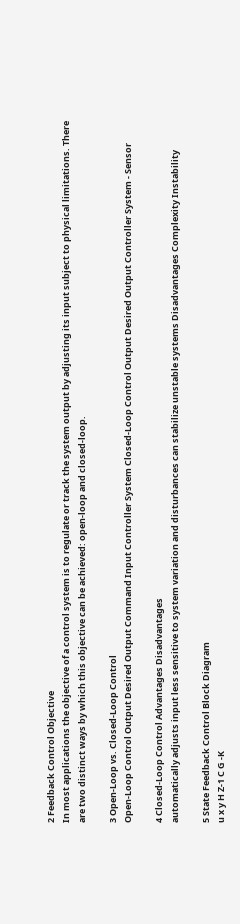2 Feedback Control Objective
In most applications the objective of a control system is to regulate or track the system output by adjusting its input subject to physical limitations. There are two distinct ways by which this objective can be achieved: open-loop and closed-loop.

3 Open-Loop vs. Closed-Loop Control
Open-Loop Control Output Desired Output Command Input Controller System Closed-Loop Control Output Desired Output Controller System - Sensor

4 Closed-Loop Control Advantages Disadvantages
automatically adjusts input less sensitive to system variation and disturbances can stabilize unstable systems Disadvantages Complexity Instability

5 State Feedback Control Block Diagram
u x y H Z-1 C G -K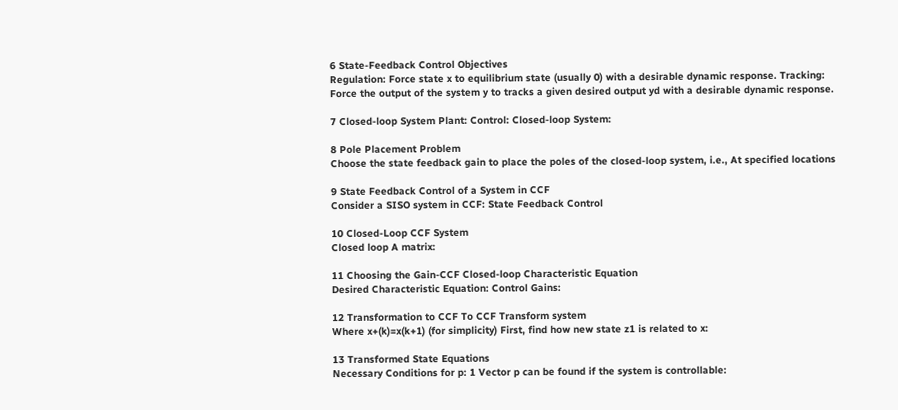6 State-Feedback Control Objectives
Regulation: Force state x to equilibrium state (usually 0) with a desirable dynamic response. Tracking: Force the output of the system y to tracks a given desired output yd with a desirable dynamic response.

7 Closed-loop System Plant: Control: Closed-loop System:

8 Pole Placement Problem
Choose the state feedback gain to place the poles of the closed-loop system, i.e., At specified locations

9 State Feedback Control of a System in CCF
Consider a SISO system in CCF: State Feedback Control

10 Closed-Loop CCF System
Closed loop A matrix:

11 Choosing the Gain-CCF Closed-loop Characteristic Equation
Desired Characteristic Equation: Control Gains:

12 Transformation to CCF To CCF Transform system
Where x+(k)=x(k+1) (for simplicity) First, find how new state z1 is related to x:

13 Transformed State Equations
Necessary Conditions for p: 1 Vector p can be found if the system is controllable: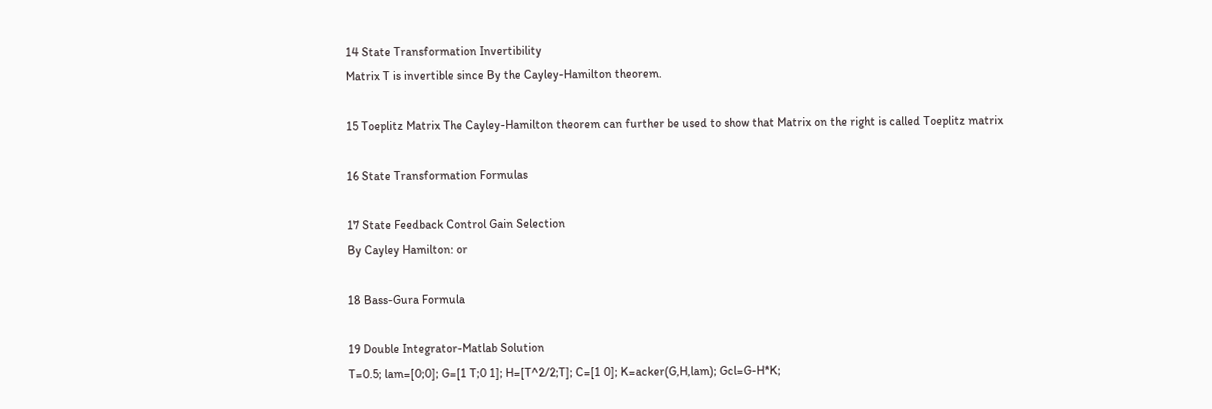14 State Transformation Invertibility
Matrix T is invertible since By the Cayley-Hamilton theorem.

15 Toeplitz Matrix The Cayley-Hamilton theorem can further be used to show that Matrix on the right is called Toeplitz matrix

16 State Transformation Formulas

17 State Feedback Control Gain Selection
By Cayley Hamilton: or

18 Bass-Gura Formula

19 Double Integrator-Matlab Solution
T=0.5; lam=[0;0]; G=[1 T;0 1]; H=[T^2/2;T]; C=[1 0]; K=acker(G,H,lam); Gcl=G-H*K;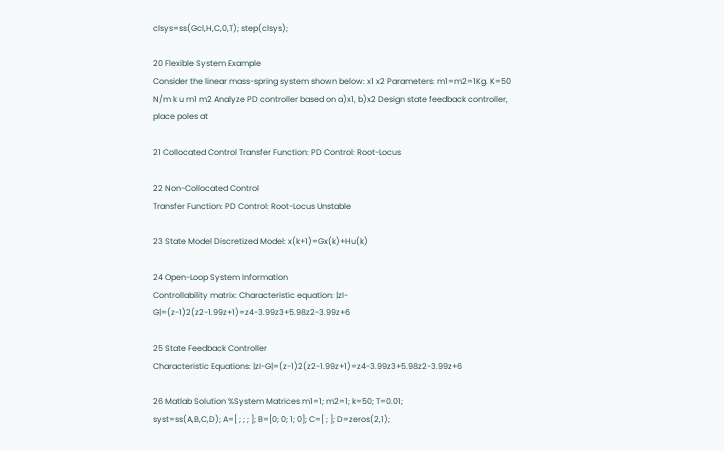clsys=ss(Gcl,H,C,0,T); step(clsys);

20 Flexible System Example
Consider the linear mass-spring system shown below: x1 x2 Parameters: m1=m2=1Kg. K=50 N/m k u m1 m2 Analyze PD controller based on a)x1, b)x2 Design state feedback controller, place poles at

21 Collocated Control Transfer Function: PD Control: Root-Locus

22 Non-Collocated Control
Transfer Function: PD Control: Root-Locus Unstable

23 State Model Discretized Model: x(k+1)=Gx(k)+Hu(k)

24 Open-Loop System Information
Controllability matrix: Characteristic equation: |zI-G|=(z-1)2(z2-1.99z+1)=z4-3.99z3+5.98z2-3.99z+6

25 State Feedback Controller
Characteristic Equations: |zI-G|=(z-1)2(z2-1.99z+1)=z4-3.99z3+5.98z2-3.99z+6

26 Matlab Solution %System Matrices m1=1; m2=1; k=50; T=0.01;
syst=ss(A,B,C,D); A=[ ; ; ; ]; B=[0; 0; 1; 0]; C=[ ; ]; D=zeros(2,1);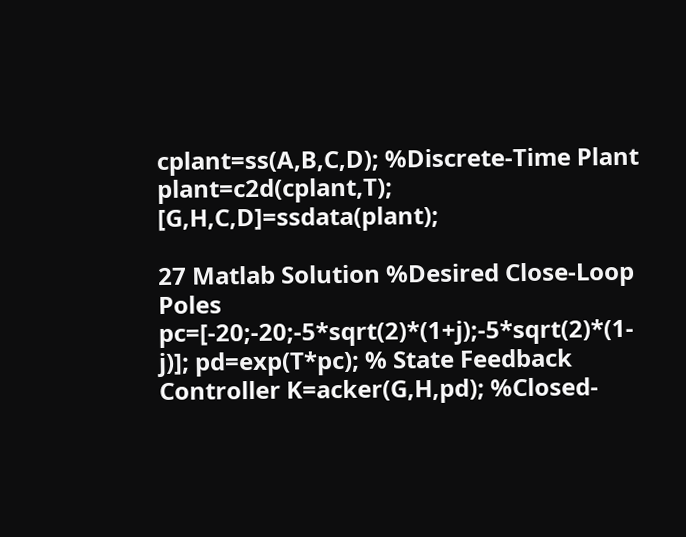cplant=ss(A,B,C,D); %Discrete-Time Plant plant=c2d(cplant,T); [G,H,C,D]=ssdata(plant);

27 Matlab Solution %Desired Close-Loop Poles
pc=[-20;-20;-5*sqrt(2)*(1+j);-5*sqrt(2)*(1-j)]; pd=exp(T*pc); % State Feedback Controller K=acker(G,H,pd); %Closed-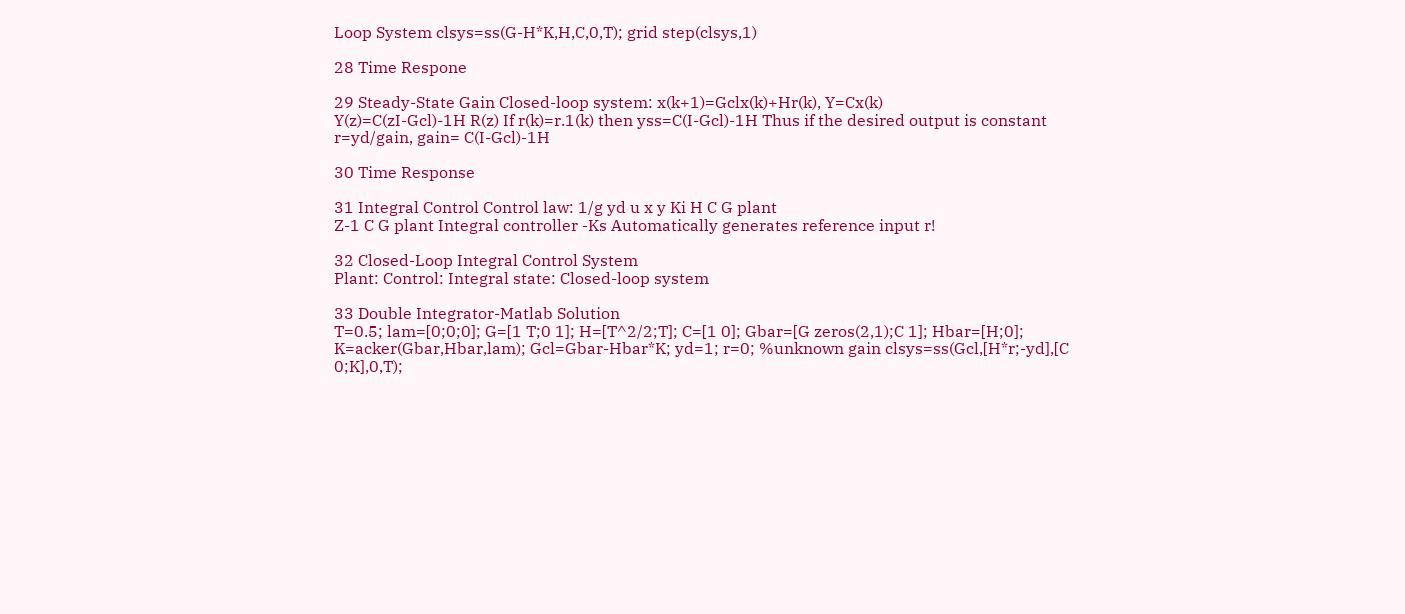Loop System clsys=ss(G-H*K,H,C,0,T); grid step(clsys,1)

28 Time Respone

29 Steady-State Gain Closed-loop system: x(k+1)=Gclx(k)+Hr(k), Y=Cx(k)
Y(z)=C(zI-Gcl)-1H R(z) If r(k)=r.1(k) then yss=C(I-Gcl)-1H Thus if the desired output is constant r=yd/gain, gain= C(I-Gcl)-1H

30 Time Response

31 Integral Control Control law: 1/g yd u x y Ki H C G plant
Z-1 C G plant Integral controller -Ks Automatically generates reference input r!

32 Closed-Loop Integral Control System
Plant: Control: Integral state: Closed-loop system

33 Double Integrator-Matlab Solution
T=0.5; lam=[0;0;0]; G=[1 T;0 1]; H=[T^2/2;T]; C=[1 0]; Gbar=[G zeros(2,1);C 1]; Hbar=[H;0]; K=acker(Gbar,Hbar,lam); Gcl=Gbar-Hbar*K; yd=1; r=0; %unknown gain clsys=ss(Gcl,[H*r;-yd],[C 0;K],0,T);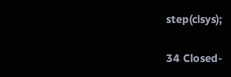step(clsys);

34 Closed-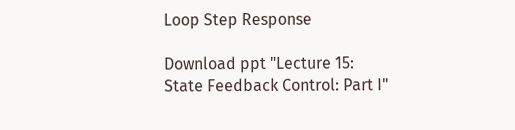Loop Step Response

Download ppt "Lecture 15: State Feedback Control: Part I"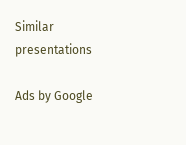Similar presentations

Ads by Google